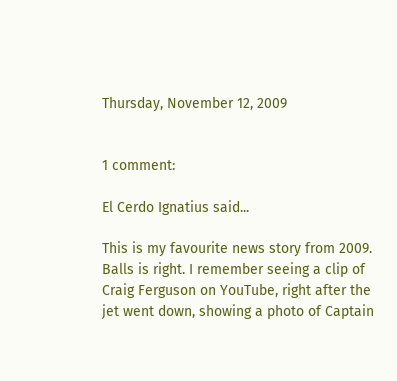Thursday, November 12, 2009


1 comment:

El Cerdo Ignatius said...

This is my favourite news story from 2009. Balls is right. I remember seeing a clip of Craig Ferguson on YouTube, right after the jet went down, showing a photo of Captain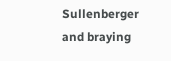Sullenberger and braying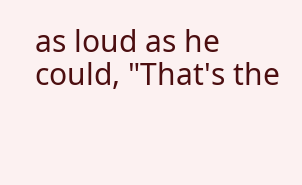as loud as he could, "That's the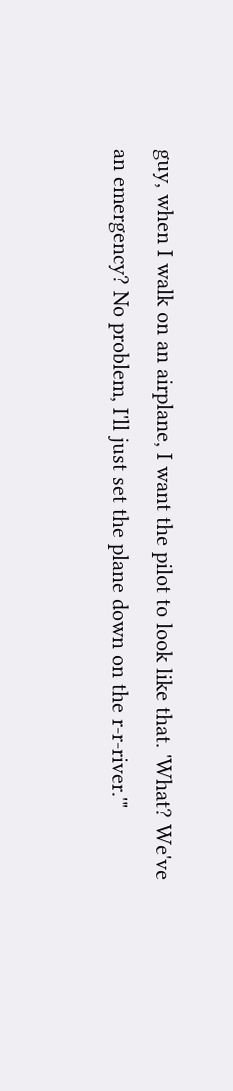guy, when I walk on an airplane, I want the pilot to look like that. 'What? We've an emergency? No problem, I'll just set the plane down on the r-r-river.'"